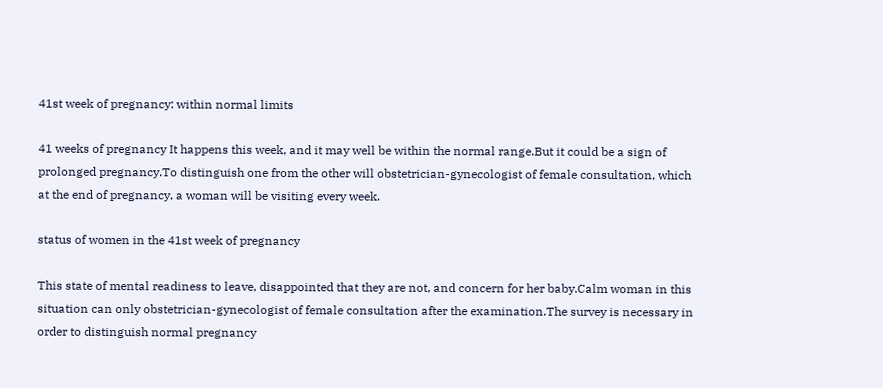41st week of pregnancy: within normal limits

41 weeks of pregnancy It happens this week, and it may well be within the normal range.But it could be a sign of prolonged pregnancy.To distinguish one from the other will obstetrician-gynecologist of female consultation, which at the end of pregnancy, a woman will be visiting every week.

status of women in the 41st week of pregnancy

This state of mental readiness to leave, disappointed that they are not, and concern for her baby.Calm woman in this situation can only obstetrician-gynecologist of female consultation after the examination.The survey is necessary in order to distinguish normal pregnancy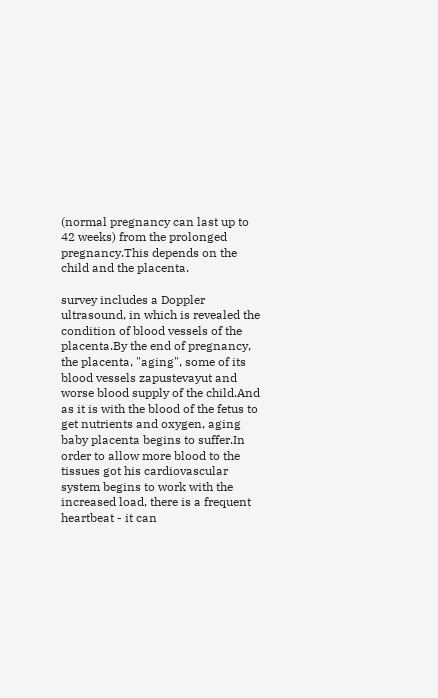(normal pregnancy can last up to 42 weeks) from the prolonged pregnancy.This depends on the child and the placenta.

survey includes a Doppler ultrasound, in which is revealed the condition of blood vessels of the placenta.By the end of pregnancy, the placenta, "aging", some of its blood vessels zapustevayut and worse blood supply of the child.And as it is with the blood of the fetus to get nutrients and oxygen, aging baby placenta begins to suffer.In order to allow more blood to the tissues got his cardiovascular system begins to work with the increased load, there is a frequent heartbeat - it can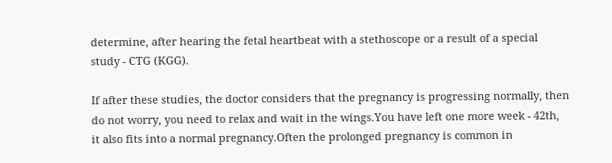determine, after hearing the fetal heartbeat with a stethoscope or a result of a special study - CTG (KGG).

If after these studies, the doctor considers that the pregnancy is progressing normally, then do not worry, you need to relax and wait in the wings.You have left one more week - 42th, it also fits into a normal pregnancy.Often the prolonged pregnancy is common in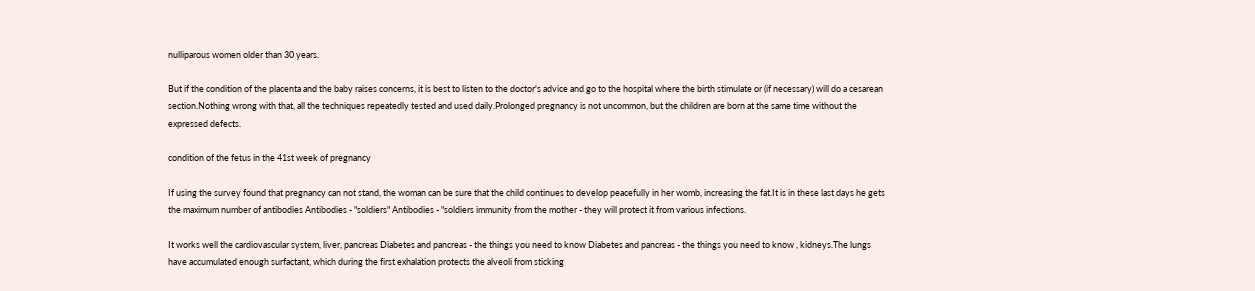nulliparous women older than 30 years.

But if the condition of the placenta and the baby raises concerns, it is best to listen to the doctor's advice and go to the hospital where the birth stimulate or (if necessary) will do a cesarean section.Nothing wrong with that, all the techniques repeatedly tested and used daily.Prolonged pregnancy is not uncommon, but the children are born at the same time without the expressed defects.

condition of the fetus in the 41st week of pregnancy

If using the survey found that pregnancy can not stand, the woman can be sure that the child continues to develop peacefully in her womb, increasing the fat.It is in these last days he gets the maximum number of antibodies Antibodies - "soldiers" Antibodies - "soldiers immunity from the mother - they will protect it from various infections.

It works well the cardiovascular system, liver, pancreas Diabetes and pancreas - the things you need to know Diabetes and pancreas - the things you need to know , kidneys.The lungs have accumulated enough surfactant, which during the first exhalation protects the alveoli from sticking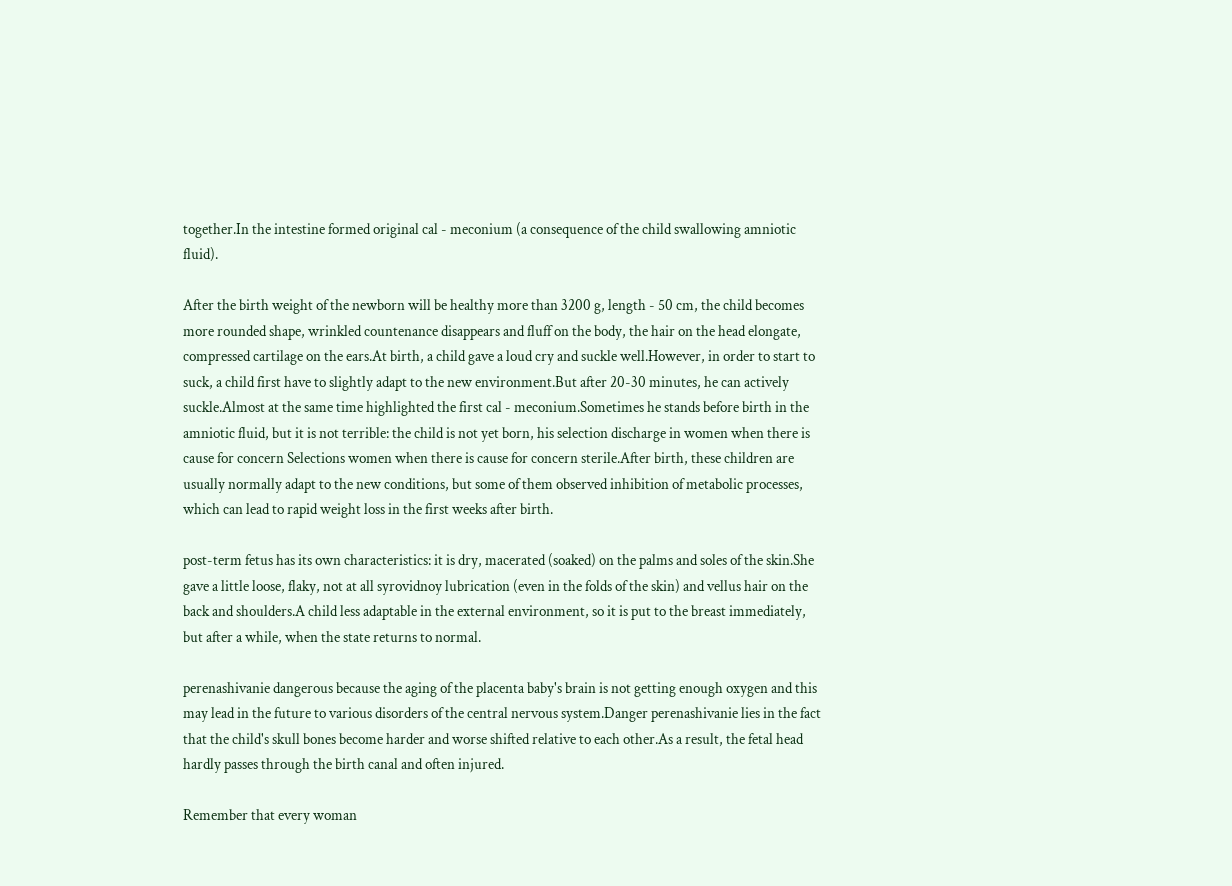together.In the intestine formed original cal - meconium (a consequence of the child swallowing amniotic fluid).

After the birth weight of the newborn will be healthy more than 3200 g, length - 50 cm, the child becomes more rounded shape, wrinkled countenance disappears and fluff on the body, the hair on the head elongate, compressed cartilage on the ears.At birth, a child gave a loud cry and suckle well.However, in order to start to suck, a child first have to slightly adapt to the new environment.But after 20-30 minutes, he can actively suckle.Almost at the same time highlighted the first cal - meconium.Sometimes he stands before birth in the amniotic fluid, but it is not terrible: the child is not yet born, his selection discharge in women when there is cause for concern Selections women when there is cause for concern sterile.After birth, these children are usually normally adapt to the new conditions, but some of them observed inhibition of metabolic processes, which can lead to rapid weight loss in the first weeks after birth.

post-term fetus has its own characteristics: it is dry, macerated (soaked) on the palms and soles of the skin.She gave a little loose, flaky, not at all syrovidnoy lubrication (even in the folds of the skin) and vellus hair on the back and shoulders.A child less adaptable in the external environment, so it is put to the breast immediately, but after a while, when the state returns to normal.

perenashivanie dangerous because the aging of the placenta baby's brain is not getting enough oxygen and this may lead in the future to various disorders of the central nervous system.Danger perenashivanie lies in the fact that the child's skull bones become harder and worse shifted relative to each other.As a result, the fetal head hardly passes through the birth canal and often injured.

Remember that every woman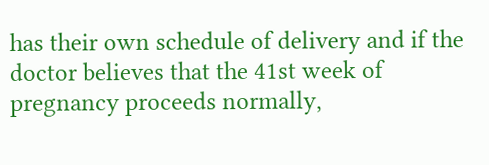has their own schedule of delivery and if the doctor believes that the 41st week of pregnancy proceeds normally,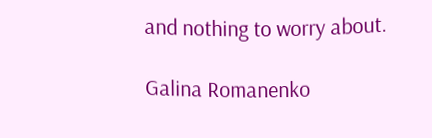and nothing to worry about.

Galina Romanenko